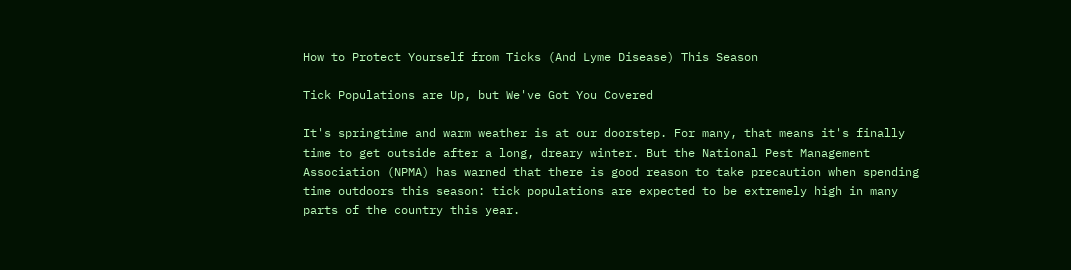How to Protect Yourself from Ticks (And Lyme Disease) This Season

Tick Populations are Up, but We've Got You Covered

It's springtime and warm weather is at our doorstep. For many, that means it's finally time to get outside after a long, dreary winter. But the National Pest Management Association (NPMA) has warned that there is good reason to take precaution when spending time outdoors this season: tick populations are expected to be extremely high in many parts of the country this year.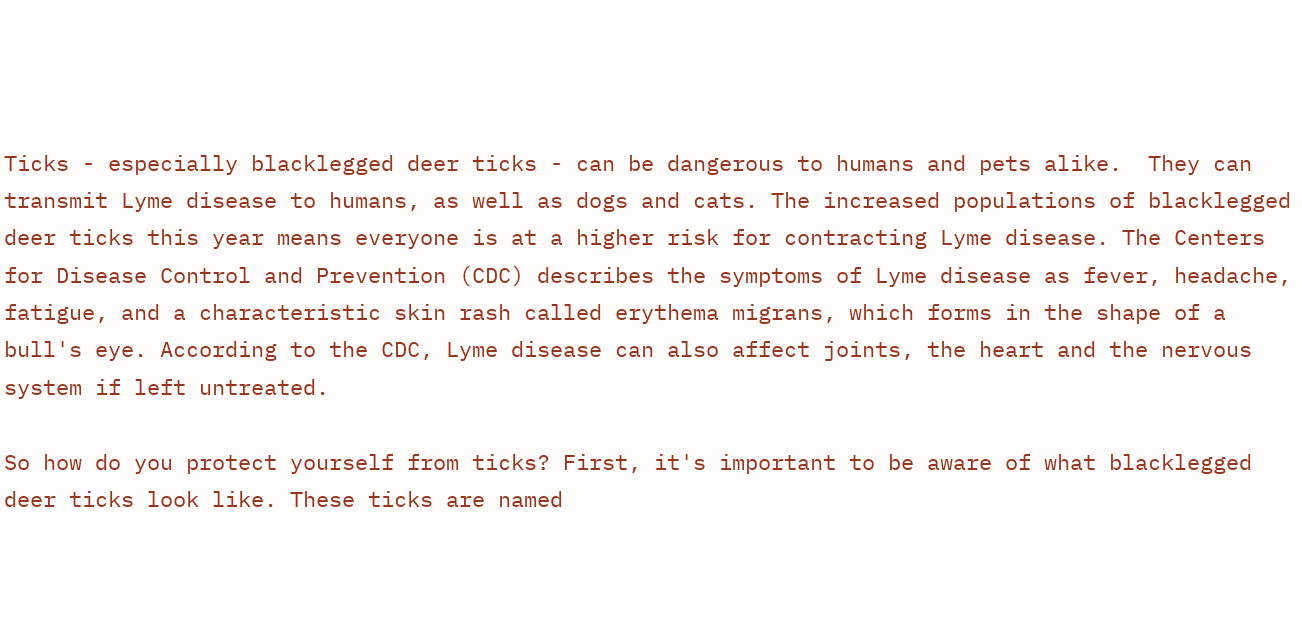Ticks - especially blacklegged deer ticks - can be dangerous to humans and pets alike.  They can transmit Lyme disease to humans, as well as dogs and cats. The increased populations of blacklegged deer ticks this year means everyone is at a higher risk for contracting Lyme disease. The Centers for Disease Control and Prevention (CDC) describes the symptoms of Lyme disease as fever, headache, fatigue, and a characteristic skin rash called erythema migrans, which forms in the shape of a bull's eye. According to the CDC, Lyme disease can also affect joints, the heart and the nervous system if left untreated.

So how do you protect yourself from ticks? First, it's important to be aware of what blacklegged deer ticks look like. These ticks are named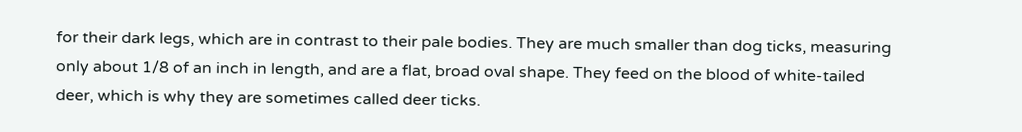for their dark legs, which are in contrast to their pale bodies. They are much smaller than dog ticks, measuring only about 1/8 of an inch in length, and are a flat, broad oval shape. They feed on the blood of white-tailed deer, which is why they are sometimes called deer ticks.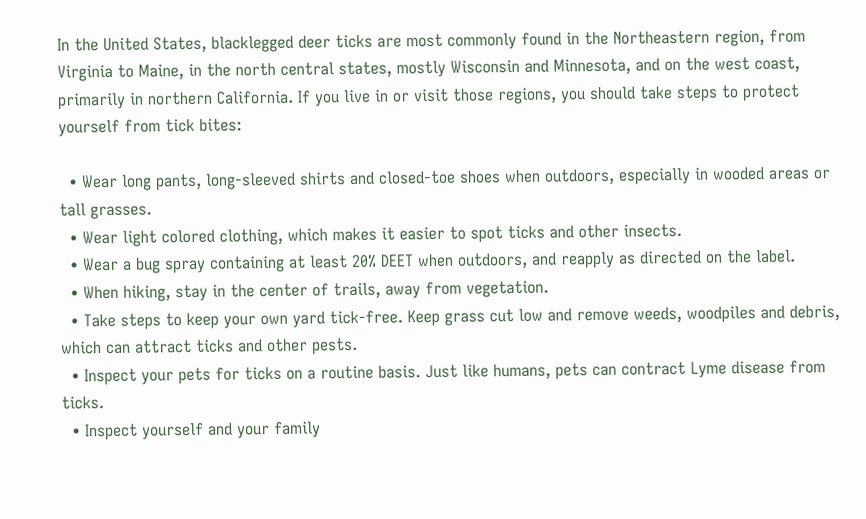In the United States, blacklegged deer ticks are most commonly found in the Northeastern region, from Virginia to Maine, in the north central states, mostly Wisconsin and Minnesota, and on the west coast, primarily in northern California. If you live in or visit those regions, you should take steps to protect yourself from tick bites:

  • Wear long pants, long-sleeved shirts and closed-toe shoes when outdoors, especially in wooded areas or tall grasses.
  • Wear light colored clothing, which makes it easier to spot ticks and other insects.
  • Wear a bug spray containing at least 20% DEET when outdoors, and reapply as directed on the label.
  • When hiking, stay in the center of trails, away from vegetation.
  • Take steps to keep your own yard tick-free. Keep grass cut low and remove weeds, woodpiles and debris, which can attract ticks and other pests.
  • Inspect your pets for ticks on a routine basis. Just like humans, pets can contract Lyme disease from ticks.
  • Inspect yourself and your family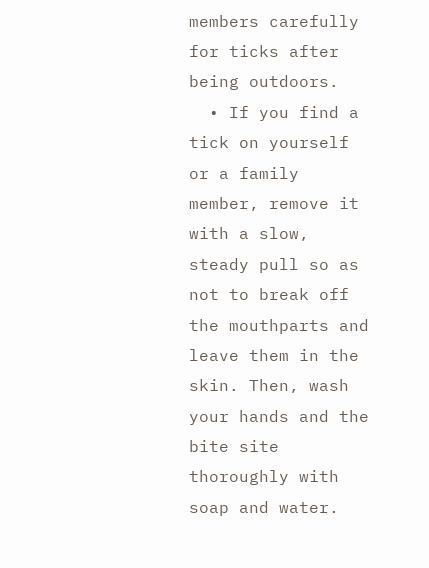members carefully for ticks after being outdoors.
  • If you find a tick on yourself or a family member, remove it with a slow, steady pull so as not to break off the mouthparts and leave them in the skin. Then, wash your hands and the bite site thoroughly with soap and water.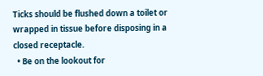Ticks should be flushed down a toilet or wrapped in tissue before disposing in a closed receptacle.
  • Be on the lookout for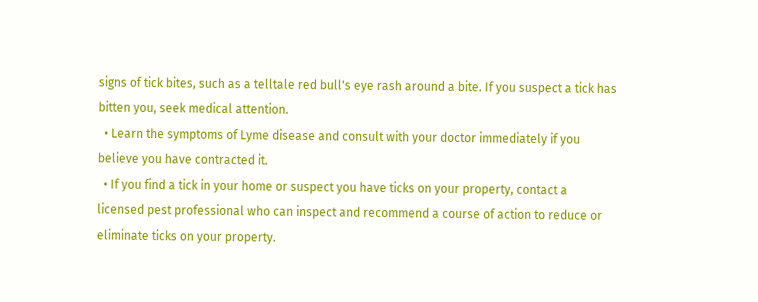signs of tick bites, such as a telltale red bull's eye rash around a bite. If you suspect a tick has bitten you, seek medical attention.
  • Learn the symptoms of Lyme disease and consult with your doctor immediately if you believe you have contracted it.
  • If you find a tick in your home or suspect you have ticks on your property, contact a licensed pest professional who can inspect and recommend a course of action to reduce or eliminate ticks on your property.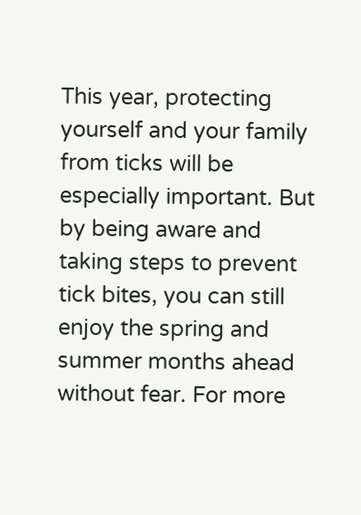This year, protecting yourself and your family from ticks will be especially important. But by being aware and taking steps to prevent tick bites, you can still enjoy the spring and summer months ahead without fear. For more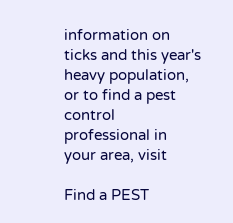information on ticks and this year's heavy population, or to find a pest control professional in your area, visit

Find a PEST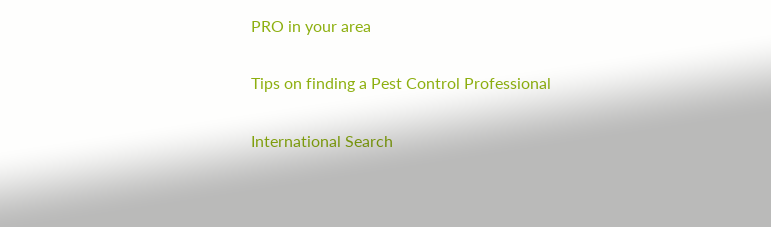PRO in your area

Tips on finding a Pest Control Professional

International Search